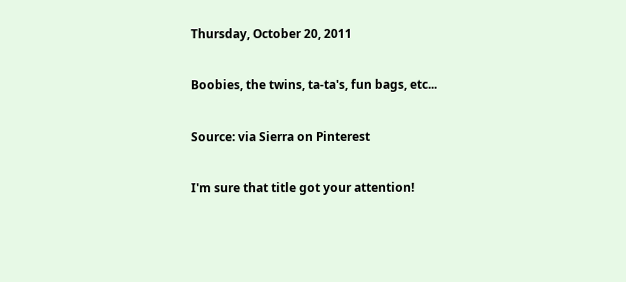Thursday, October 20, 2011

Boobies, the twins, ta-ta's, fun bags, etc...

Source: via Sierra on Pinterest

I'm sure that title got your attention!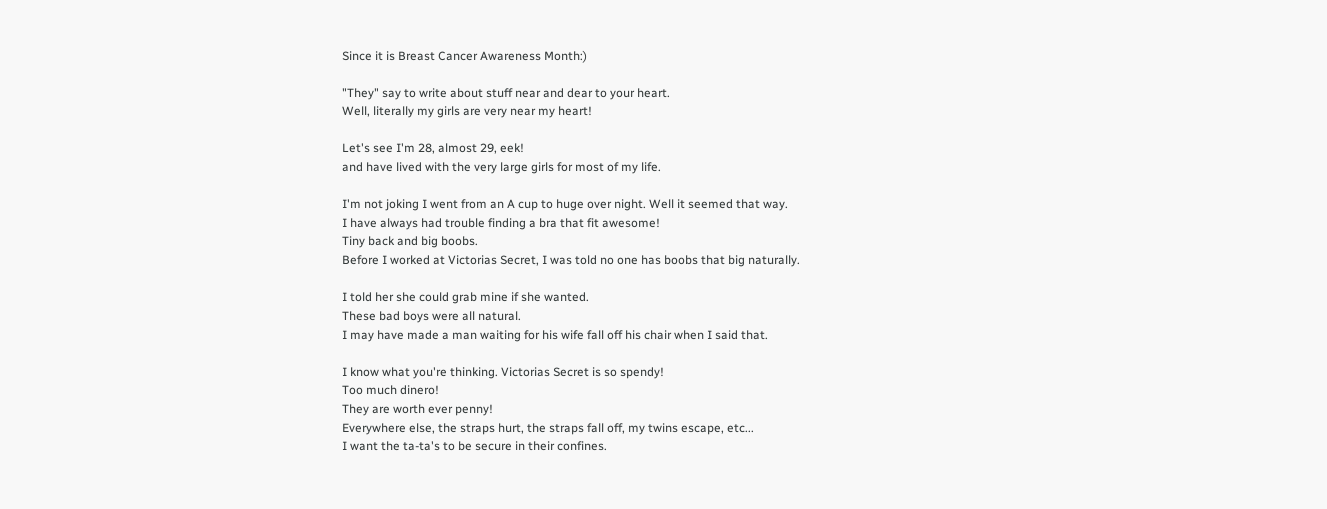Since it is Breast Cancer Awareness Month:)

"They" say to write about stuff near and dear to your heart.
Well, literally my girls are very near my heart!

Let's see I'm 28, almost 29, eek!
and have lived with the very large girls for most of my life.

I'm not joking I went from an A cup to huge over night. Well it seemed that way.
I have always had trouble finding a bra that fit awesome!
Tiny back and big boobs.
Before I worked at Victorias Secret, I was told no one has boobs that big naturally.

I told her she could grab mine if she wanted.
These bad boys were all natural.
I may have made a man waiting for his wife fall off his chair when I said that.

I know what you're thinking. Victorias Secret is so spendy!
Too much dinero!
They are worth ever penny!
Everywhere else, the straps hurt, the straps fall off, my twins escape, etc...
I want the ta-ta's to be secure in their confines.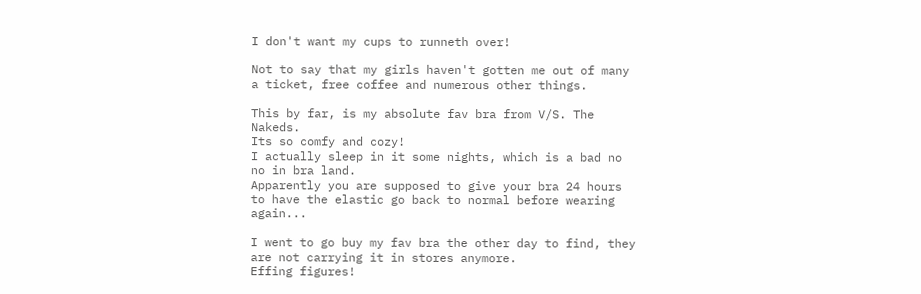I don't want my cups to runneth over!

Not to say that my girls haven't gotten me out of many a ticket, free coffee and numerous other things.

This by far, is my absolute fav bra from V/S. The Nakeds.
Its so comfy and cozy!
I actually sleep in it some nights, which is a bad no no in bra land.
Apparently you are supposed to give your bra 24 hours to have the elastic go back to normal before wearing again...

I went to go buy my fav bra the other day to find, they are not carrying it in stores anymore.
Effing figures!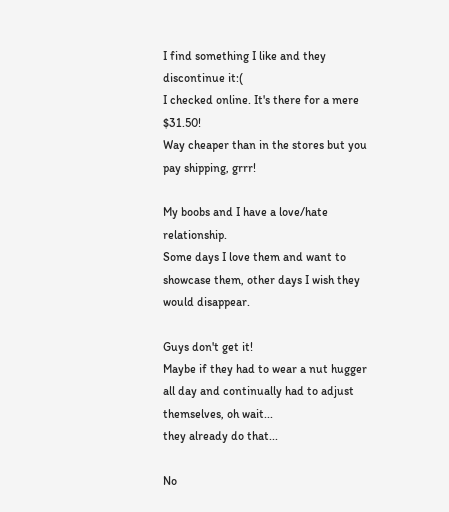I find something I like and they discontinue it:(
I checked online. It's there for a mere $31.50!
Way cheaper than in the stores but you pay shipping, grrr!

My boobs and I have a love/hate relationship.
Some days I love them and want to showcase them, other days I wish they would disappear.

Guys don't get it!
Maybe if they had to wear a nut hugger all day and continually had to adjust themselves, oh wait...
they already do that...

No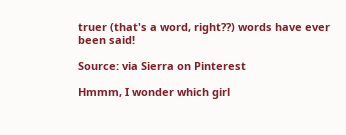truer (that's a word, right??) words have ever been said!

Source: via Sierra on Pinterest

Hmmm, I wonder which girl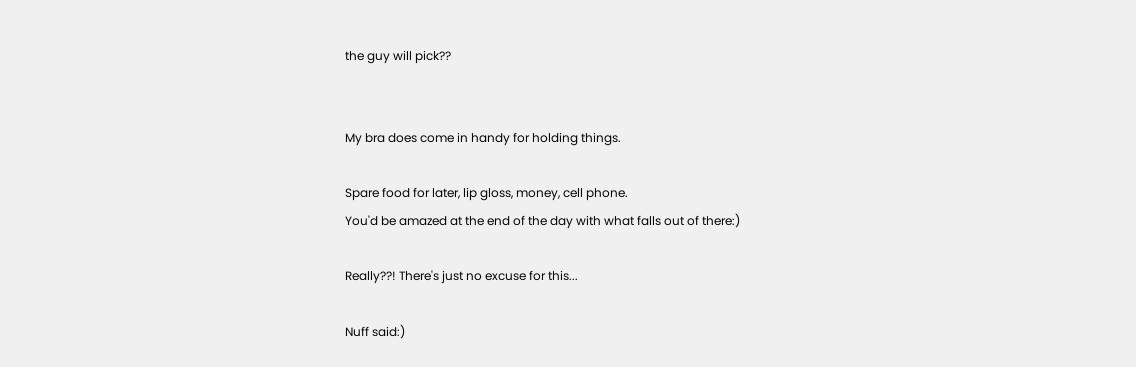the guy will pick??


My bra does come in handy for holding things.

Spare food for later, lip gloss, money, cell phone.
You'd be amazed at the end of the day with what falls out of there:)

Really??! There's just no excuse for this...

Nuff said:)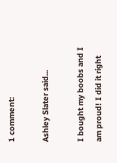1 comment:

Ashley Slater said...

I bought my boobs and I am proud! I did it right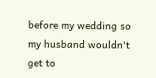before my wedding so my husband wouldn't get to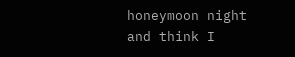honeymoon night and think I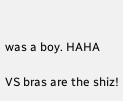was a boy. HAHA

VS bras are the shiz!